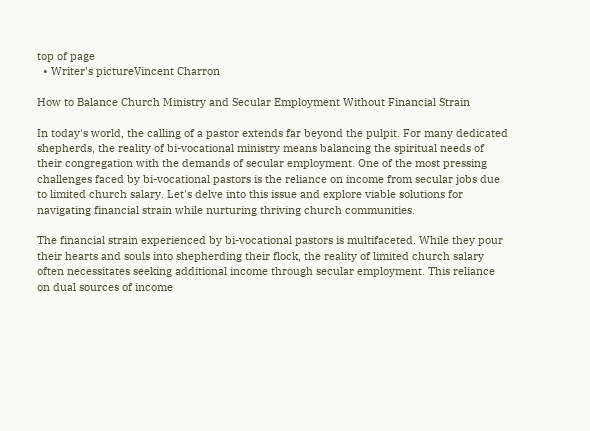top of page
  • Writer's pictureVincent Charron

How to Balance Church Ministry and Secular Employment Without Financial Strain

In today's world, the calling of a pastor extends far beyond the pulpit. For many dedicated shepherds, the reality of bi-vocational ministry means balancing the spiritual needs of their congregation with the demands of secular employment. One of the most pressing challenges faced by bi-vocational pastors is the reliance on income from secular jobs due to limited church salary. Let's delve into this issue and explore viable solutions for navigating financial strain while nurturing thriving church communities.

The financial strain experienced by bi-vocational pastors is multifaceted. While they pour their hearts and souls into shepherding their flock, the reality of limited church salary often necessitates seeking additional income through secular employment. This reliance on dual sources of income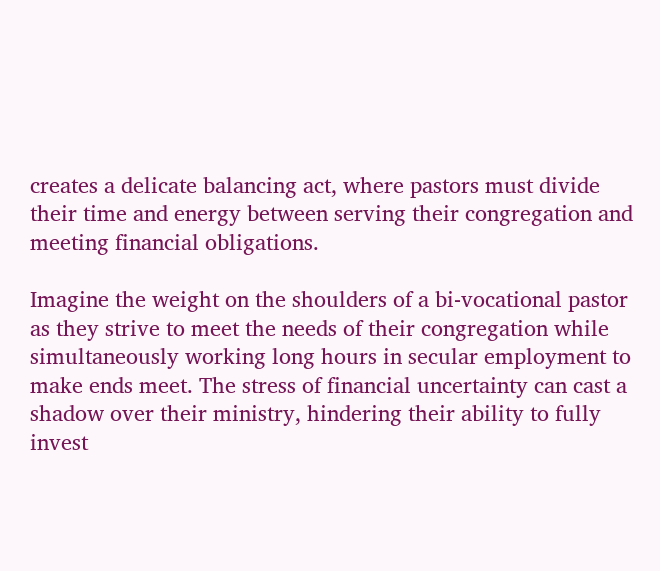creates a delicate balancing act, where pastors must divide their time and energy between serving their congregation and meeting financial obligations.

Imagine the weight on the shoulders of a bi-vocational pastor as they strive to meet the needs of their congregation while simultaneously working long hours in secular employment to make ends meet. The stress of financial uncertainty can cast a shadow over their ministry, hindering their ability to fully invest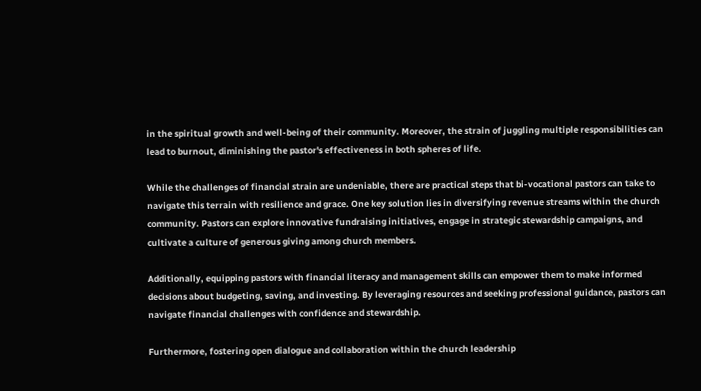in the spiritual growth and well-being of their community. Moreover, the strain of juggling multiple responsibilities can lead to burnout, diminishing the pastor's effectiveness in both spheres of life.

While the challenges of financial strain are undeniable, there are practical steps that bi-vocational pastors can take to navigate this terrain with resilience and grace. One key solution lies in diversifying revenue streams within the church community. Pastors can explore innovative fundraising initiatives, engage in strategic stewardship campaigns, and cultivate a culture of generous giving among church members.

Additionally, equipping pastors with financial literacy and management skills can empower them to make informed decisions about budgeting, saving, and investing. By leveraging resources and seeking professional guidance, pastors can navigate financial challenges with confidence and stewardship.

Furthermore, fostering open dialogue and collaboration within the church leadership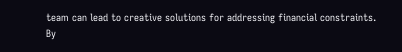team can lead to creative solutions for addressing financial constraints. By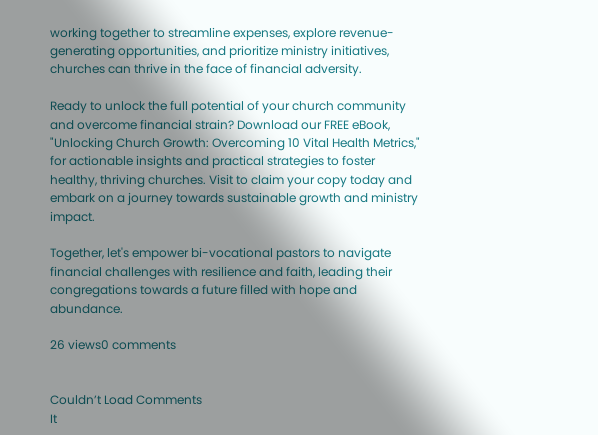working together to streamline expenses, explore revenue-generating opportunities, and prioritize ministry initiatives, churches can thrive in the face of financial adversity.

Ready to unlock the full potential of your church community and overcome financial strain? Download our FREE eBook, "Unlocking Church Growth: Overcoming 10 Vital Health Metrics," for actionable insights and practical strategies to foster healthy, thriving churches. Visit to claim your copy today and embark on a journey towards sustainable growth and ministry impact.

Together, let's empower bi-vocational pastors to navigate financial challenges with resilience and faith, leading their congregations towards a future filled with hope and abundance.

26 views0 comments


Couldn’t Load Comments
It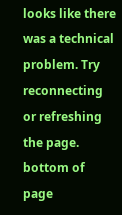looks like there was a technical problem. Try reconnecting or refreshing the page.
bottom of page